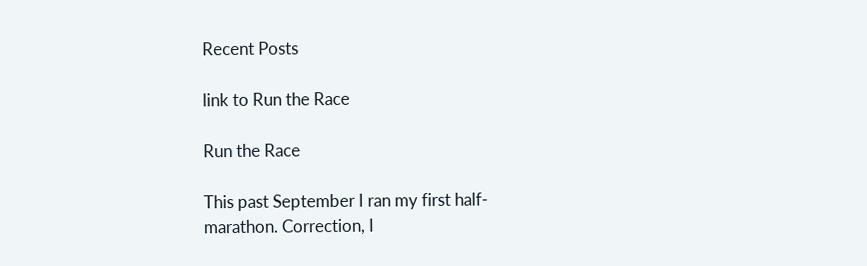Recent Posts

link to Run the Race

Run the Race

This past September I ran my first half-marathon. Correction, I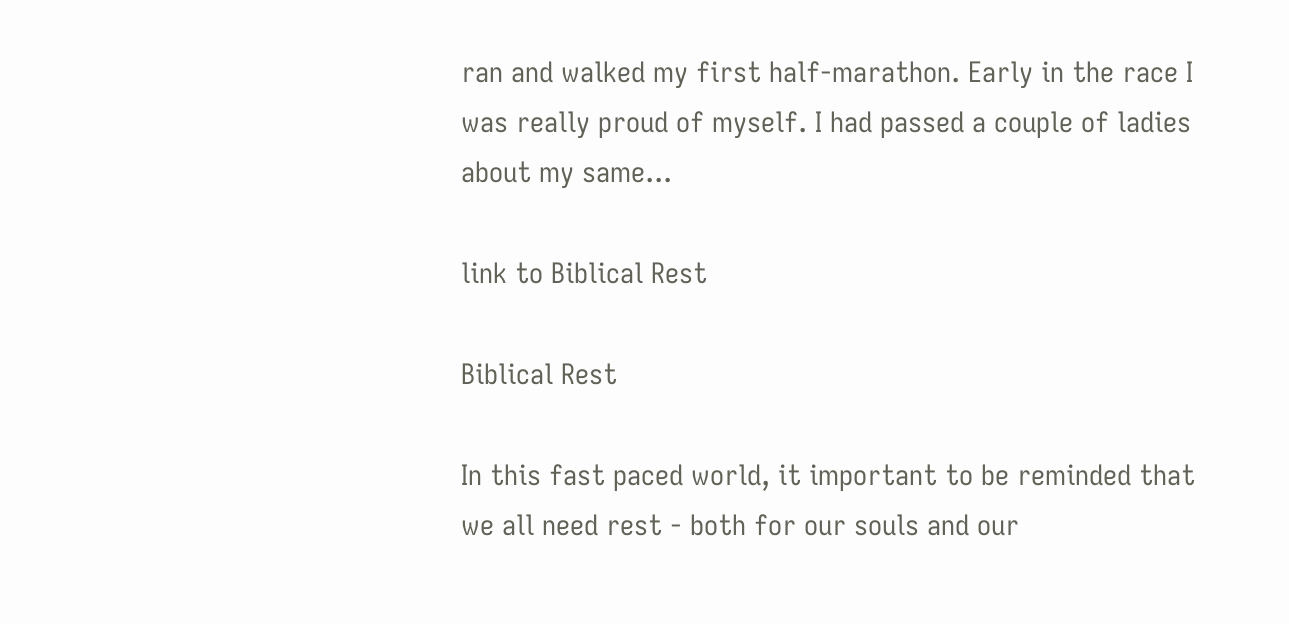ran and walked my first half-marathon. Early in the race I was really proud of myself. I had passed a couple of ladies about my same...

link to Biblical Rest

Biblical Rest

In this fast paced world, it important to be reminded that we all need rest - both for our souls and our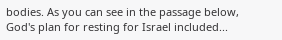bodies. As you can see in the passage below, God's plan for resting for Israel included...